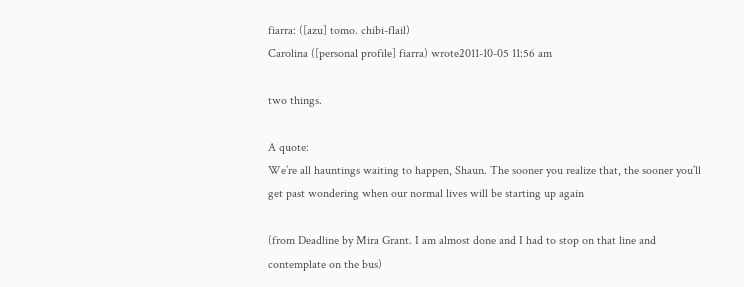fiarra: ([azu] tomo. chibi-flail)
Carolina ([personal profile] fiarra) wrote2011-10-05 11:56 am

two things.

A quote:
We’re all hauntings waiting to happen, Shaun. The sooner you realize that, the sooner you’ll get past wondering when our normal lives will be starting up again

(from Deadline by Mira Grant. I am almost done and I had to stop on that line and contemplate on the bus)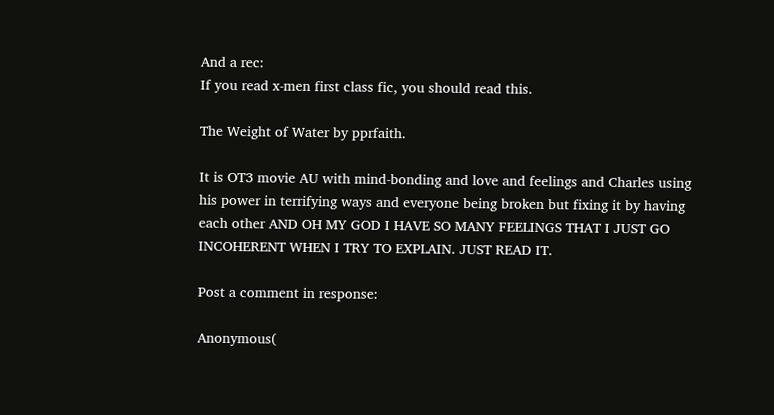And a rec:
If you read x-men first class fic, you should read this.

The Weight of Water by pprfaith.

It is OT3 movie AU with mind-bonding and love and feelings and Charles using his power in terrifying ways and everyone being broken but fixing it by having each other AND OH MY GOD I HAVE SO MANY FEELINGS THAT I JUST GO INCOHERENT WHEN I TRY TO EXPLAIN. JUST READ IT.

Post a comment in response:

Anonymous(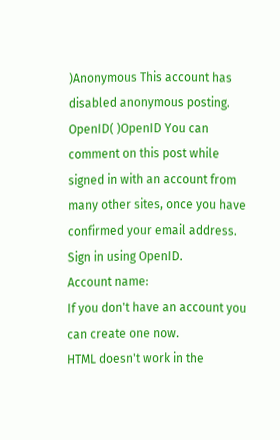)Anonymous This account has disabled anonymous posting.
OpenID( )OpenID You can comment on this post while signed in with an account from many other sites, once you have confirmed your email address. Sign in using OpenID.
Account name:
If you don't have an account you can create one now.
HTML doesn't work in the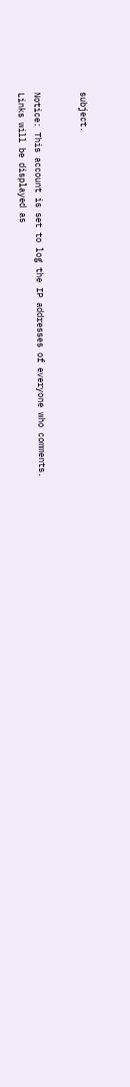subject.


Notice: This account is set to log the IP addresses of everyone who comments.
Links will be displayed as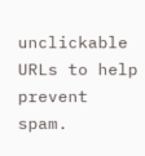unclickable URLs to help prevent spam.